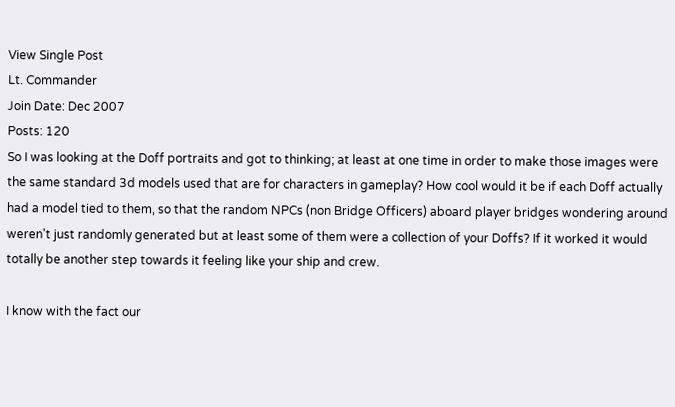View Single Post
Lt. Commander
Join Date: Dec 2007
Posts: 120
So I was looking at the Doff portraits and got to thinking; at least at one time in order to make those images were the same standard 3d models used that are for characters in gameplay? How cool would it be if each Doff actually had a model tied to them, so that the random NPCs (non Bridge Officers) aboard player bridges wondering around weren't just randomly generated but at least some of them were a collection of your Doffs? If it worked it would totally be another step towards it feeling like your ship and crew.

I know with the fact our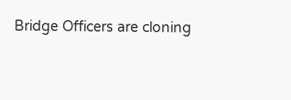Bridge Officers are cloning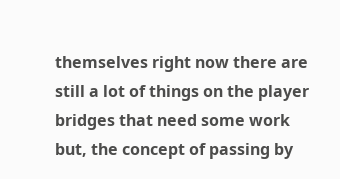themselves right now there are still a lot of things on the player bridges that need some work but, the concept of passing by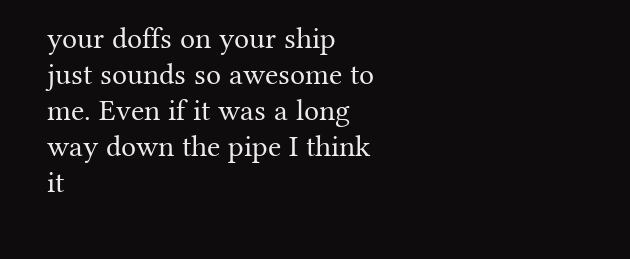your doffs on your ship just sounds so awesome to me. Even if it was a long way down the pipe I think it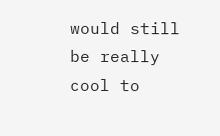would still be really cool to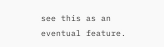see this as an eventual feature.